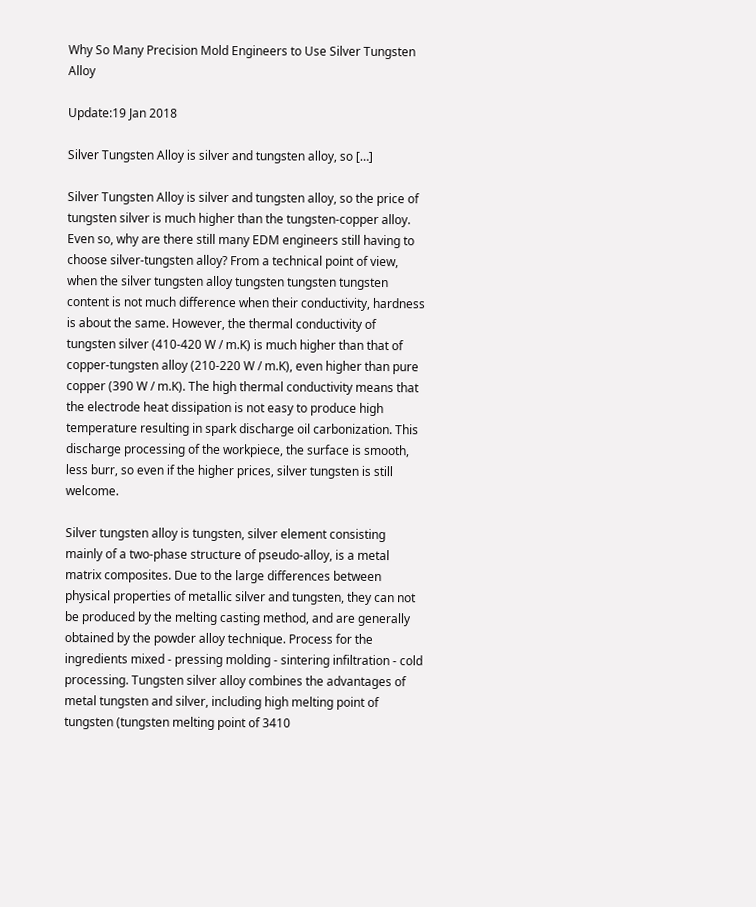Why So Many Precision Mold Engineers to Use Silver Tungsten Alloy

Update:19 Jan 2018

Silver Tungsten Alloy is silver and tungsten alloy, so […]

Silver Tungsten Alloy is silver and tungsten alloy, so the price of tungsten silver is much higher than the tungsten-copper alloy. Even so, why are there still many EDM engineers still having to choose silver-tungsten alloy? From a technical point of view, when the silver tungsten alloy tungsten tungsten tungsten content is not much difference when their conductivity, hardness is about the same. However, the thermal conductivity of tungsten silver (410-420 W / m.K) is much higher than that of copper-tungsten alloy (210-220 W / m.K), even higher than pure copper (390 W / m.K). The high thermal conductivity means that the electrode heat dissipation is not easy to produce high temperature resulting in spark discharge oil carbonization. This discharge processing of the workpiece, the surface is smooth, less burr, so even if the higher prices, silver tungsten is still welcome.

Silver tungsten alloy is tungsten, silver element consisting mainly of a two-phase structure of pseudo-alloy, is a metal matrix composites. Due to the large differences between physical properties of metallic silver and tungsten, they can not be produced by the melting casting method, and are generally obtained by the powder alloy technique. Process for the ingredients mixed - pressing molding - sintering infiltration - cold processing. Tungsten silver alloy combines the advantages of metal tungsten and silver, including high melting point of tungsten (tungsten melting point of 3410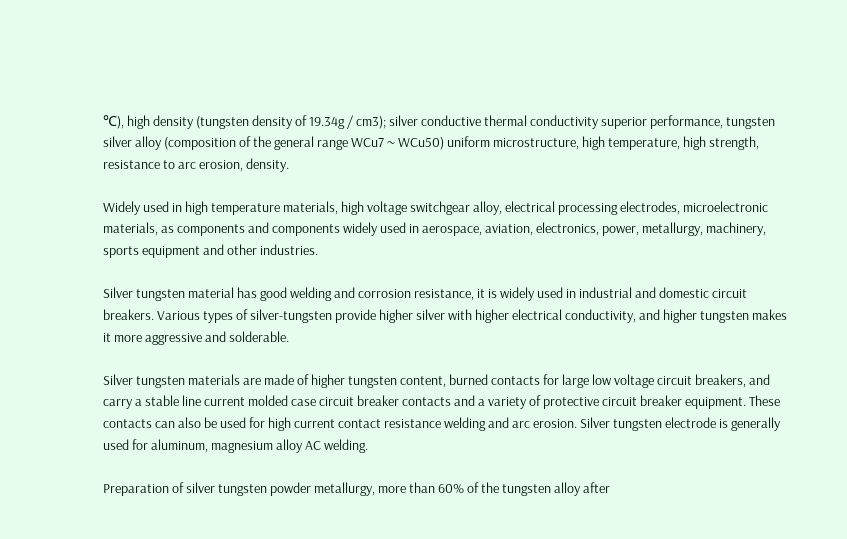℃), high density (tungsten density of 19.34g / cm3); silver conductive thermal conductivity superior performance, tungsten silver alloy (composition of the general range WCu7 ~ WCu50) uniform microstructure, high temperature, high strength, resistance to arc erosion, density.

Widely used in high temperature materials, high voltage switchgear alloy, electrical processing electrodes, microelectronic materials, as components and components widely used in aerospace, aviation, electronics, power, metallurgy, machinery, sports equipment and other industries.

Silver tungsten material has good welding and corrosion resistance, it is widely used in industrial and domestic circuit breakers. Various types of silver-tungsten provide higher silver with higher electrical conductivity, and higher tungsten makes it more aggressive and solderable.

Silver tungsten materials are made of higher tungsten content, burned contacts for large low voltage circuit breakers, and carry a stable line current molded case circuit breaker contacts and a variety of protective circuit breaker equipment. These contacts can also be used for high current contact resistance welding and arc erosion. Silver tungsten electrode is generally used for aluminum, magnesium alloy AC welding.

Preparation of silver tungsten powder metallurgy, more than 60% of the tungsten alloy after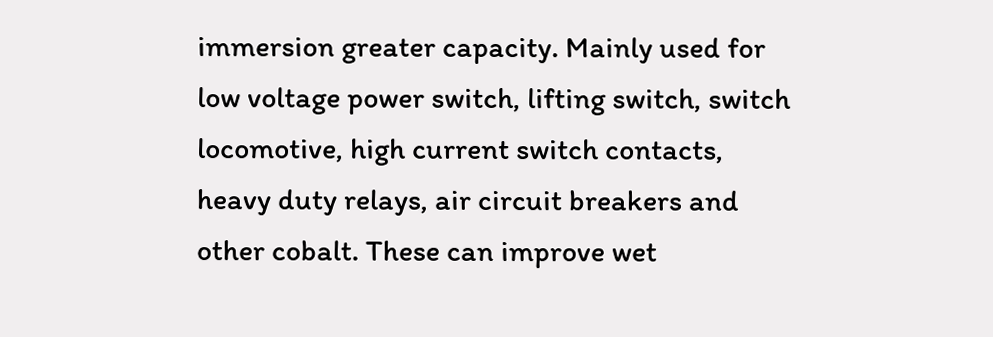immersion greater capacity. Mainly used for low voltage power switch, lifting switch, switch locomotive, high current switch contacts, heavy duty relays, air circuit breakers and other cobalt. These can improve wet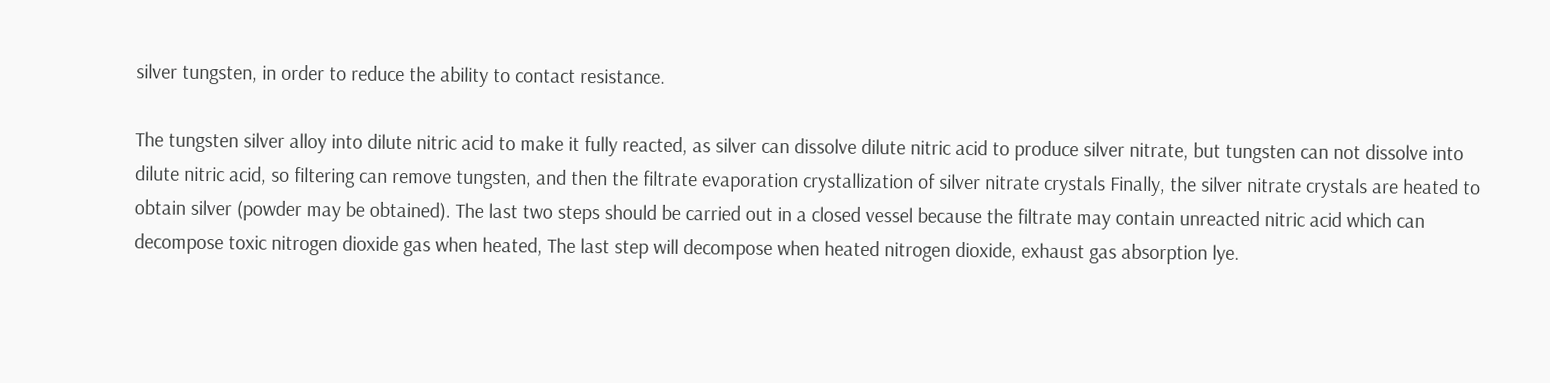silver tungsten, in order to reduce the ability to contact resistance.

The tungsten silver alloy into dilute nitric acid to make it fully reacted, as silver can dissolve dilute nitric acid to produce silver nitrate, but tungsten can not dissolve into dilute nitric acid, so filtering can remove tungsten, and then the filtrate evaporation crystallization of silver nitrate crystals Finally, the silver nitrate crystals are heated to obtain silver (powder may be obtained). The last two steps should be carried out in a closed vessel because the filtrate may contain unreacted nitric acid which can decompose toxic nitrogen dioxide gas when heated, The last step will decompose when heated nitrogen dioxide, exhaust gas absorption lye.